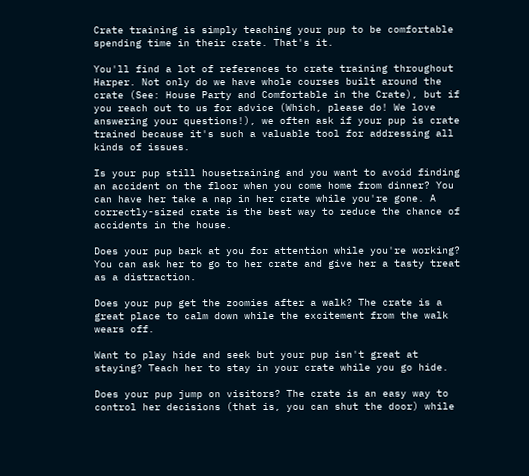Crate training is simply teaching your pup to be comfortable spending time in their crate. That's it.

You'll find a lot of references to crate training throughout Harper. Not only do we have whole courses built around the crate (See: House Party and Comfortable in the Crate), but if you reach out to us for advice (Which, please do! We love answering your questions!), we often ask if your pup is crate trained because it's such a valuable tool for addressing all kinds of issues.

Is your pup still housetraining and you want to avoid finding an accident on the floor when you come home from dinner? You can have her take a nap in her crate while you're gone. A correctly-sized crate is the best way to reduce the chance of accidents in the house.

Does your pup bark at you for attention while you're working? You can ask her to go to her crate and give her a tasty treat as a distraction.

Does your pup get the zoomies after a walk? The crate is a great place to calm down while the excitement from the walk wears off.

Want to play hide and seek but your pup isn't great at staying? Teach her to stay in your crate while you go hide.

Does your pup jump on visitors? The crate is an easy way to control her decisions (that is, you can shut the door) while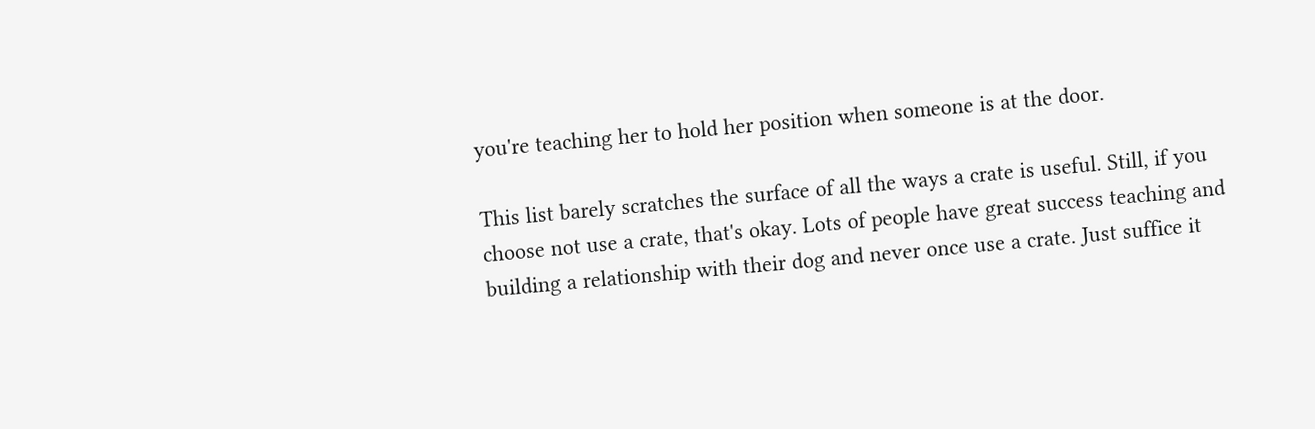you're teaching her to hold her position when someone is at the door.

This list barely scratches the surface of all the ways a crate is useful. Still, if you choose not use a crate, that's okay. Lots of people have great success teaching and building a relationship with their dog and never once use a crate. Just suffice it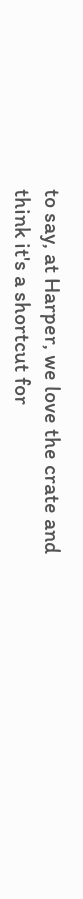to say, at Harper, we love the crate and think it's a shortcut for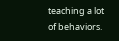teaching a lot of behaviors.